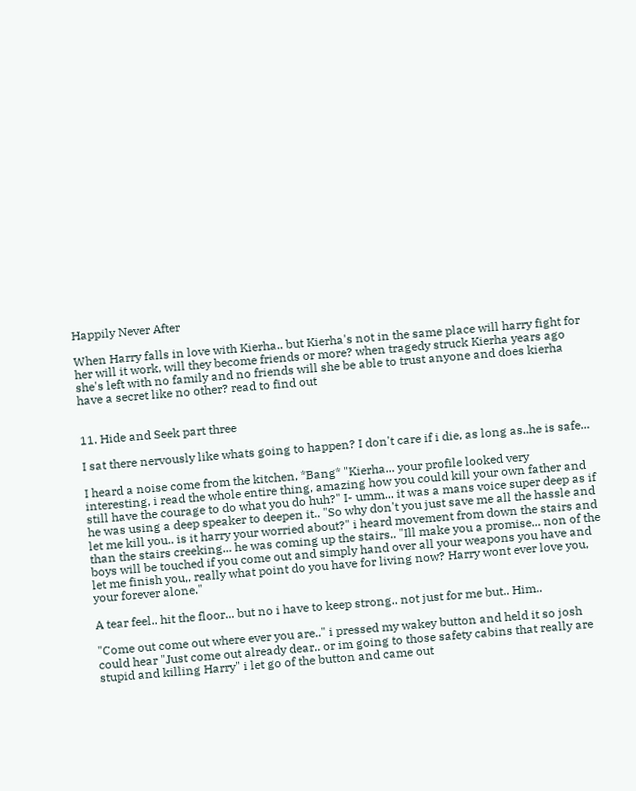Happily Never After

When Harry falls in love with Kierha.. but Kierha's not in the same place will harry fight for her will it work, will they become friends or more? when tragedy struck Kierha years ago she's left with no family and no friends will she be able to trust anyone and does kierha have a secret like no other? read to find out


11. Hide and Seek part three

I sat there nervously like whats going to happen? I don't care if i die, as long as..he is safe...

I heard a noise come from the kitchen, *Bang* "Kierha... your profile looked very interesting, i read the whole entire thing, amazing how you could kill your own father and still have the courage to do what you do huh?" I- umm... it was a mans voice super deep as if he was using a deep speaker to deepen it.. "So why don't you just save me all the hassle and let me kill you.. is it harry your worried about?" i heard movement from down the stairs and than the stairs creeking... he was coming up the stairs.. "Ill make you a promise... non of the boys will be touched if you come out and simply hand over all your weapons you have and let me finish you,, really what point do you have for living now? Harry wont ever love you, your forever alone."

A tear feel.. hit the floor... but no i have to keep strong.. not just for me but.. Him..

"Come out come out where ever you are.." i pressed my wakey button and held it so josh could hear "Just come out already dear.. or im going to those safety cabins that really are stupid and killing Harry" i let go of the button and came out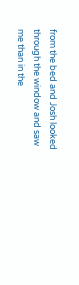from the bed and Josh looked through the window and saw me than in the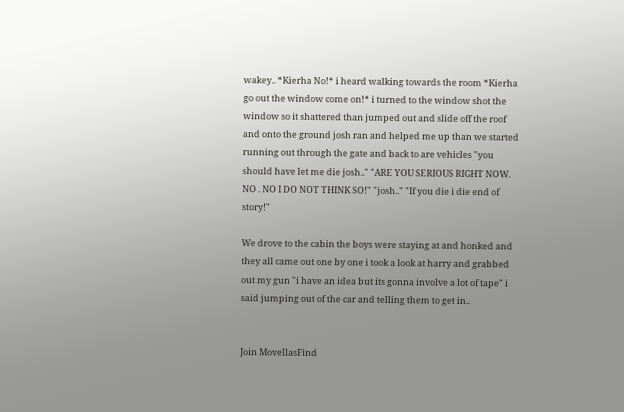wakey.. *Kierha No!* i heard walking towards the room *Kierha go out the window come on!* i turned to the window shot the window so it shattered than jumped out and slide off the roof and onto the ground josh ran and helped me up than we started running out through the gate and back to are vehicles "you should have let me die josh.." "ARE YOU SERIOUS RIGHT NOW. NO . NO I DO NOT THINK SO!" "josh.." "If you die i die end of story!"

We drove to the cabin the boys were staying at and honked and they all came out one by one i took a look at harry and grabbed out my gun "i have an idea but its gonna involve a lot of tape" i said jumping out of the car and telling them to get in..


Join MovellasFind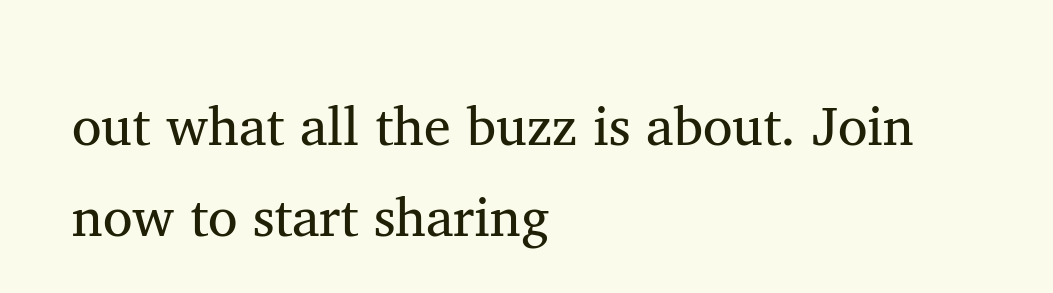out what all the buzz is about. Join now to start sharing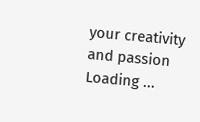your creativity and passion
Loading ...